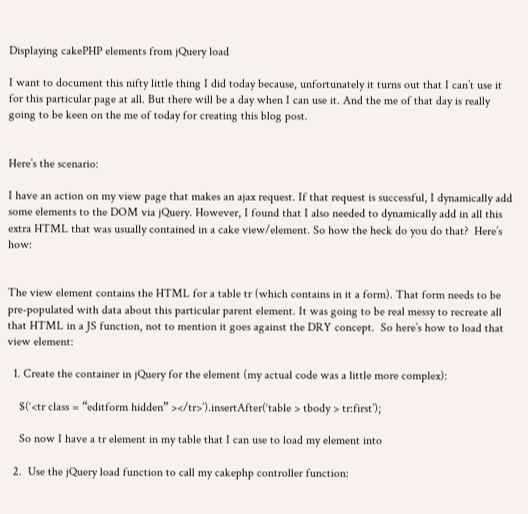Displaying cakePHP elements from jQuery load

I want to document this nifty little thing I did today because, unfortunately it turns out that I can’t use it for this particular page at all. But there will be a day when I can use it. And the me of that day is really going to be keen on the me of today for creating this blog post.


Here’s the scenario:

I have an action on my view page that makes an ajax request. If that request is successful, I dynamically add some elements to the DOM via jQuery. However, I found that I also needed to dynamically add in all this extra HTML that was usually contained in a cake view/element. So how the heck do you do that?  Here’s how:


The view element contains the HTML for a table tr (which contains in it a form). That form needs to be pre-populated with data about this particular parent element. It was going to be real messy to recreate all that HTML in a JS function, not to mention it goes against the DRY concept.  So here’s how to load that view element:

  1. Create the container in jQuery for the element (my actual code was a little more complex):

    $(‘<tr class = “editform hidden” ></tr>’).insertAfter(‘table > tbody > tr:first’);

    So now I have a tr element in my table that I can use to load my element into

  2.  Use the jQuery load function to call my cakephp controller function: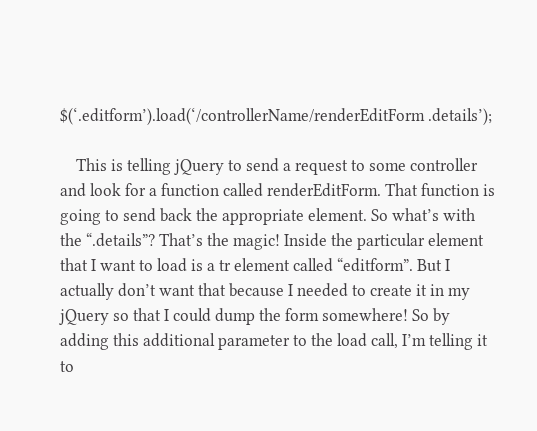$(‘.editform’).load(‘/controllerName/renderEditForm .details’);

    This is telling jQuery to send a request to some controller and look for a function called renderEditForm. That function is going to send back the appropriate element. So what’s with the “.details”? That’s the magic! Inside the particular element that I want to load is a tr element called “editform”. But I actually don’t want that because I needed to create it in my jQuery so that I could dump the form somewhere! So by adding this additional parameter to the load call, I’m telling it to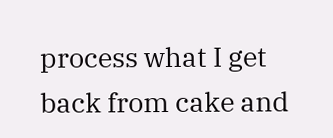process what I get back from cake and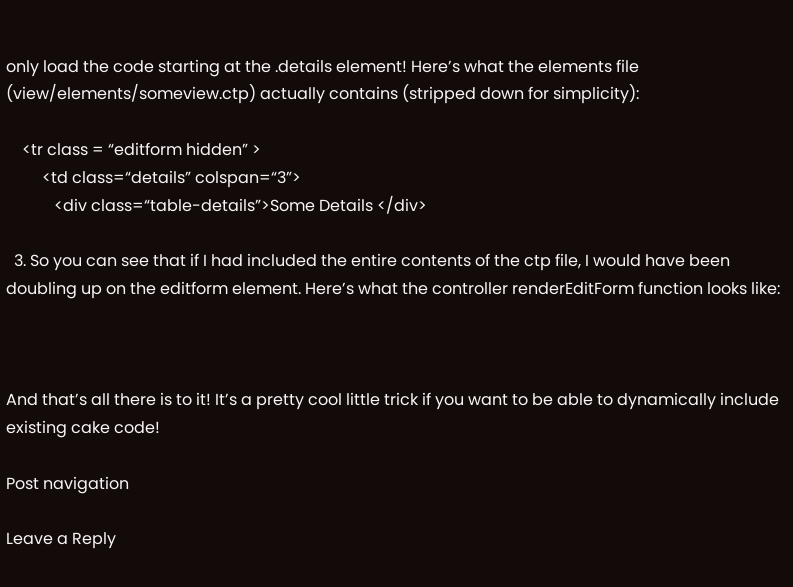only load the code starting at the .details element! Here’s what the elements file (view/elements/someview.ctp) actually contains (stripped down for simplicity):

    <tr class = “editform hidden” >
         <td class=“details” colspan=“3”>
            <div class=“table-details”>Some Details </div>

  3. So you can see that if I had included the entire contents of the ctp file, I would have been doubling up on the editform element. Here’s what the controller renderEditForm function looks like:



And that’s all there is to it! It’s a pretty cool little trick if you want to be able to dynamically include existing cake code!

Post navigation

Leave a Reply